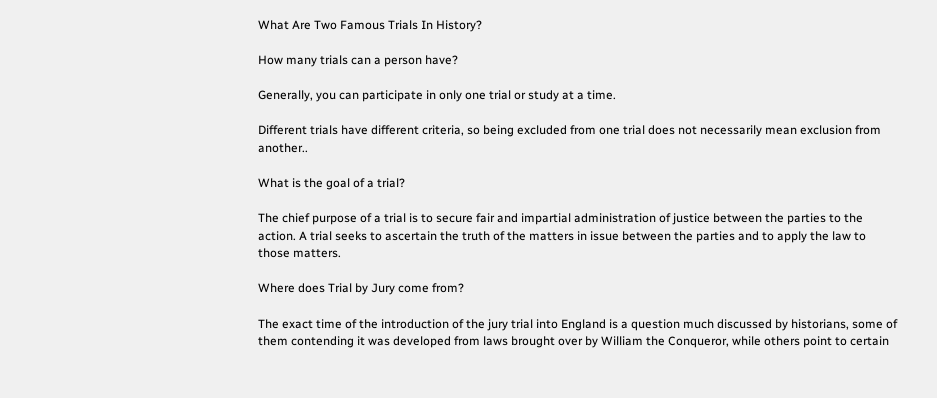What Are Two Famous Trials In History?

How many trials can a person have?

Generally, you can participate in only one trial or study at a time.

Different trials have different criteria, so being excluded from one trial does not necessarily mean exclusion from another..

What is the goal of a trial?

The chief purpose of a trial is to secure fair and impartial administration of justice between the parties to the action. A trial seeks to ascertain the truth of the matters in issue between the parties and to apply the law to those matters.

Where does Trial by Jury come from?

The exact time of the introduction of the jury trial into England is a question much discussed by historians, some of them contending it was developed from laws brought over by William the Conqueror, while others point to certain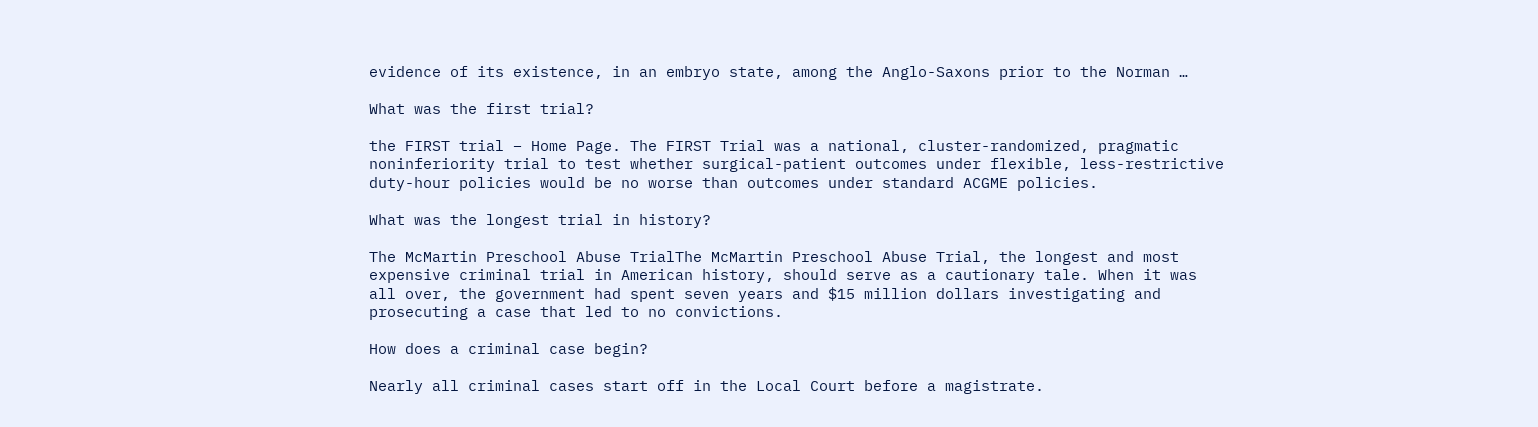evidence of its existence, in an embryo state, among the Anglo-Saxons prior to the Norman …

What was the first trial?

the FIRST trial – Home Page. The FIRST Trial was a national, cluster-randomized, pragmatic noninferiority trial to test whether surgical-patient outcomes under flexible, less-restrictive duty-hour policies would be no worse than outcomes under standard ACGME policies.

What was the longest trial in history?

The McMartin Preschool Abuse TrialThe McMartin Preschool Abuse Trial, the longest and most expensive criminal trial in American history, should serve as a cautionary tale. When it was all over, the government had spent seven years and $15 million dollars investigating and prosecuting a case that led to no convictions.

How does a criminal case begin?

Nearly all criminal cases start off in the Local Court before a magistrate.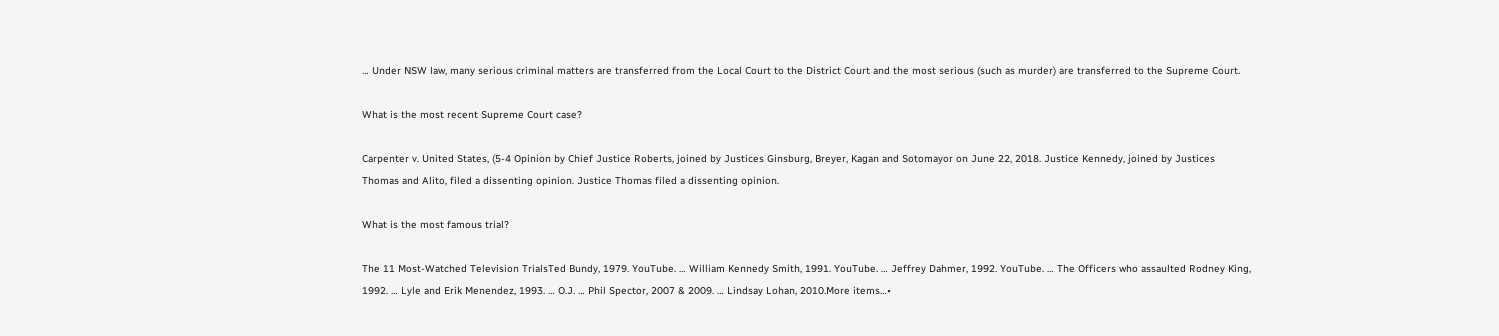… Under NSW law, many serious criminal matters are transferred from the Local Court to the District Court and the most serious (such as murder) are transferred to the Supreme Court.

What is the most recent Supreme Court case?

Carpenter v. United States, (5-4 Opinion by Chief Justice Roberts, joined by Justices Ginsburg, Breyer, Kagan and Sotomayor on June 22, 2018. Justice Kennedy, joined by Justices Thomas and Alito, filed a dissenting opinion. Justice Thomas filed a dissenting opinion.

What is the most famous trial?

The 11 Most-Watched Television TrialsTed Bundy, 1979. YouTube. … William Kennedy Smith, 1991. YouTube. … Jeffrey Dahmer, 1992. YouTube. … The Officers who assaulted Rodney King, 1992. … Lyle and Erik Menendez, 1993. … O.J. … Phil Spector, 2007 & 2009. … Lindsay Lohan, 2010.More items…•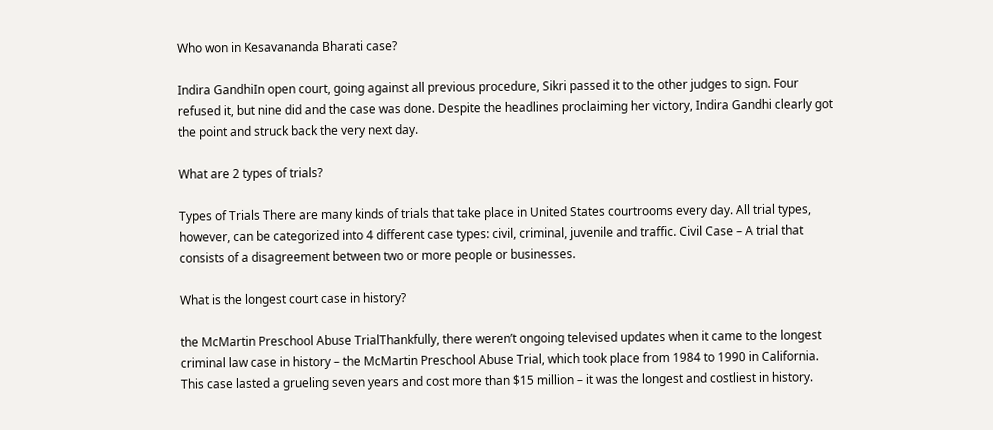Who won in Kesavananda Bharati case?

Indira GandhiIn open court, going against all previous procedure, Sikri passed it to the other judges to sign. Four refused it, but nine did and the case was done. Despite the headlines proclaiming her victory, Indira Gandhi clearly got the point and struck back the very next day.

What are 2 types of trials?

Types of Trials There are many kinds of trials that take place in United States courtrooms every day. All trial types, however, can be categorized into 4 different case types: civil, criminal, juvenile and traffic. Civil Case – A trial that consists of a disagreement between two or more people or businesses.

What is the longest court case in history?

the McMartin Preschool Abuse TrialThankfully, there weren’t ongoing televised updates when it came to the longest criminal law case in history – the McMartin Preschool Abuse Trial, which took place from 1984 to 1990 in California. This case lasted a grueling seven years and cost more than $15 million – it was the longest and costliest in history.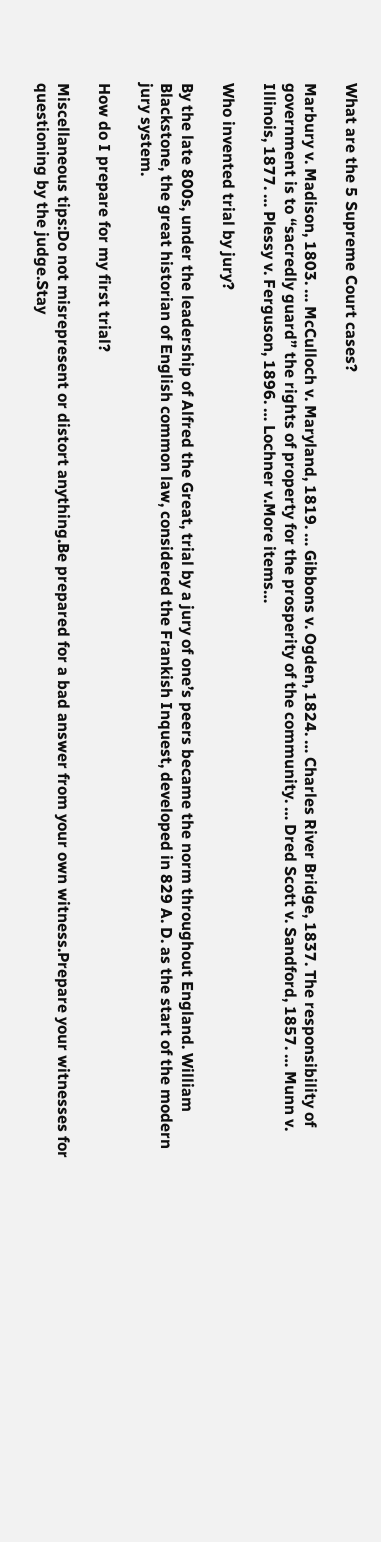What are the 5 Supreme Court cases?

Marbury v. Madison, 1803. … McCulloch v. Maryland, 1819. … Gibbons v. Ogden, 1824. … Charles River Bridge, 1837. The responsibility of government is to “sacredly guard” the rights of property for the prosperity of the community. … Dred Scott v. Sandford, 1857. … Munn v. Illinois, 1877. … Plessy v. Ferguson, 1896. … Lochner v.More items…

Who invented trial by jury?

By the late 800s, under the leadership of Alfred the Great, trial by a jury of one’s peers became the norm throughout England. William Blackstone, the great historian of English common law, considered the Frankish Inquest, developed in 829 A. D. as the start of the modern jury system.

How do I prepare for my first trial?

Miscellaneous tips:Do not misrepresent or distort anything.Be prepared for a bad answer from your own witness.Prepare your witnesses for questioning by the judge.Stay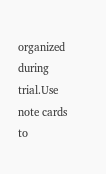organized during trial.Use note cards to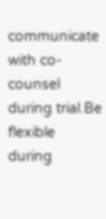communicate with co-counsel during trial.Be flexible during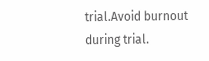trial.Avoid burnout during trial.